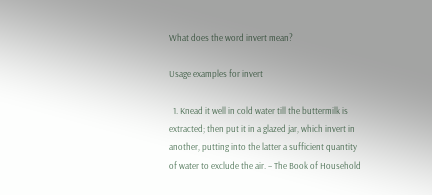What does the word invert mean?

Usage examples for invert

  1. Knead it well in cold water till the buttermilk is extracted; then put it in a glazed jar, which invert in another, putting into the latter a sufficient quantity of water to exclude the air. – The Book of Household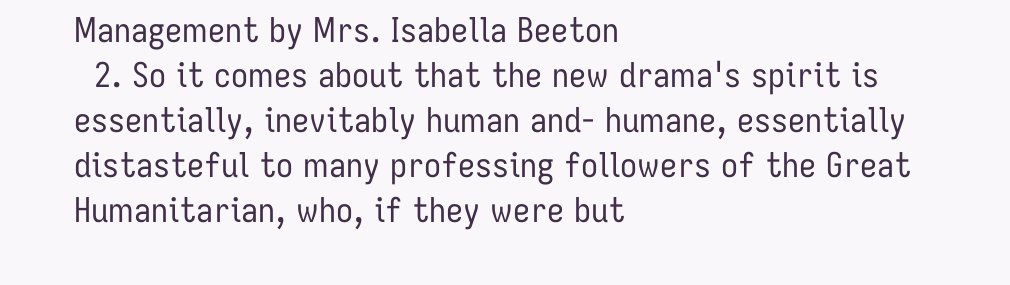Management by Mrs. Isabella Beeton
  2. So it comes about that the new drama's spirit is essentially, inevitably human and- humane, essentially distasteful to many professing followers of the Great Humanitarian, who, if they were but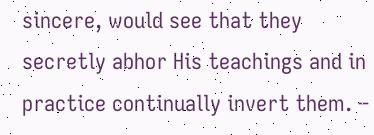sincere, would see that they secretly abhor His teachings and in practice continually invert them. –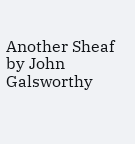Another Sheaf by John Galsworthy